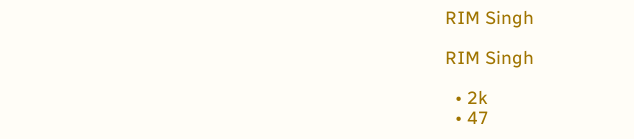RIM Singh

RIM Singh

  • 2k
  • 47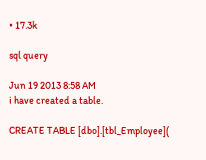• 17.3k

sql query

Jun 19 2013 8:58 AM
i have created a table.

CREATE TABLE [dbo].[tbl_Employee](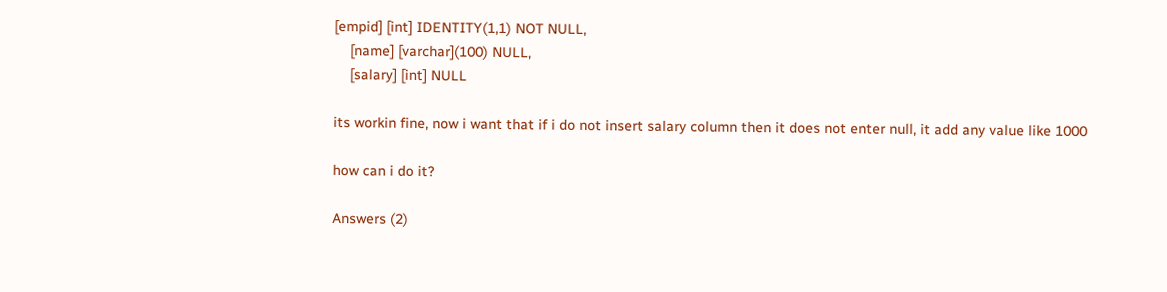[empid] [int] IDENTITY(1,1) NOT NULL,
    [name] [varchar](100) NULL,
    [salary] [int] NULL

its workin fine, now i want that if i do not insert salary column then it does not enter null, it add any value like 1000

how can i do it?

Answers (2)